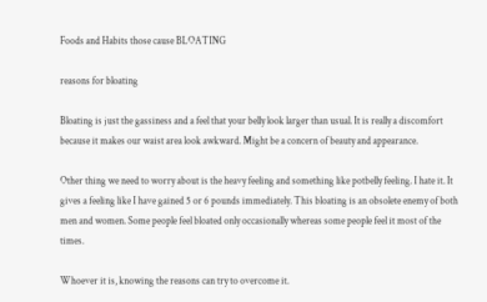Foods and Habits those cause BLOATING

reasons for bloating

Bloating is just the gassiness and a feel that your belly look larger than usual. It is really a discomfort because it makes our waist area look awkward. Might be a concern of beauty and appearance.

Other thing we need to worry about is the heavy feeling and something like potbelly feeling. I hate it. It gives a feeling like I have gained 5 or 6 pounds immediately. This bloating is an obsolete enemy of both men and women. Some people feel bloated only occasionally whereas some people feel it most of the times.

Whoever it is, knowing the reasons can try to overcome it.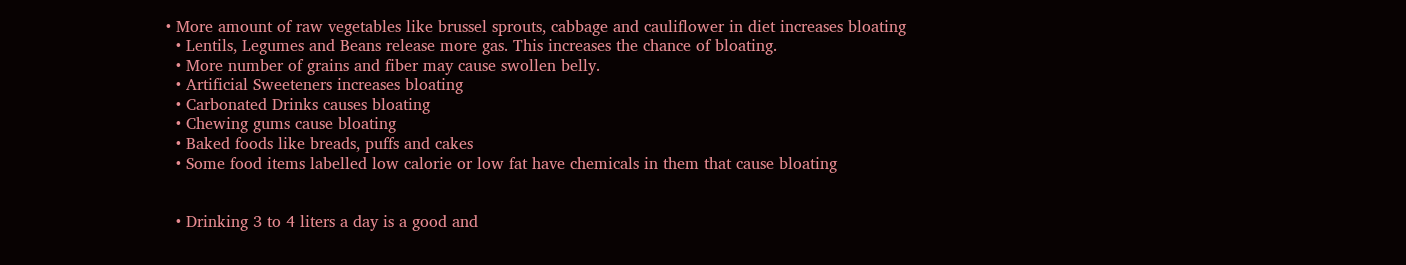• More amount of raw vegetables like brussel sprouts, cabbage and cauliflower in diet increases bloating
  • Lentils, Legumes and Beans release more gas. This increases the chance of bloating.
  • More number of grains and fiber may cause swollen belly.
  • Artificial Sweeteners increases bloating
  • Carbonated Drinks causes bloating
  • Chewing gums cause bloating
  • Baked foods like breads, puffs and cakes
  • Some food items labelled low calorie or low fat have chemicals in them that cause bloating


  • Drinking 3 to 4 liters a day is a good and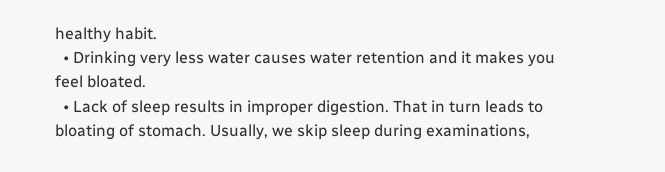healthy habit.
  • Drinking very less water causes water retention and it makes you feel bloated.
  • Lack of sleep results in improper digestion. That in turn leads to bloating of stomach. Usually, we skip sleep during examinations,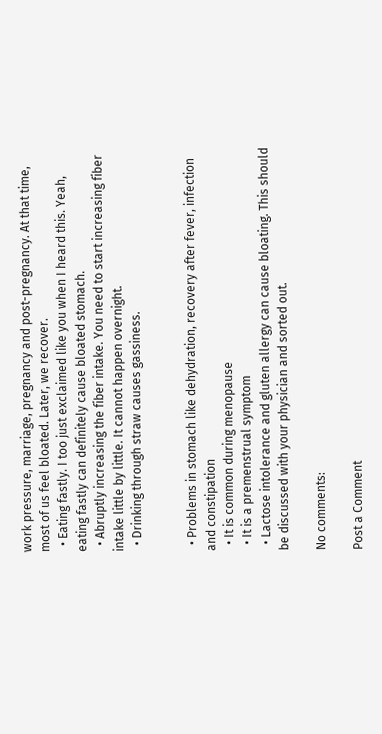work pressure, marriage, pregnancy and post-pregnancy. At that time, most of us feel bloated. Later, we recover.
  • Eating fastly. I too just exclaimed like you when I heard this. Yeah, eating fastly can definitely cause bloated stomach.
  • Abruptly increasing the fiber intake. You need to start increasing fiber intake little by little. It cannot happen overnight.
  • Drinking through straw causes gassiness.


  • Problems in stomach like dehydration, recovery after fever, infection and constipation
  • It is common during menopause
  • It is a premenstrual symptom
  • Lactose intolerance and gluten allergy can cause bloating. This should be discussed with your physician and sorted out.

No comments:

Post a Comment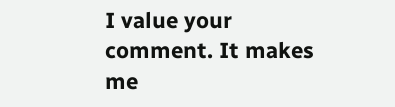I value your comment. It makes me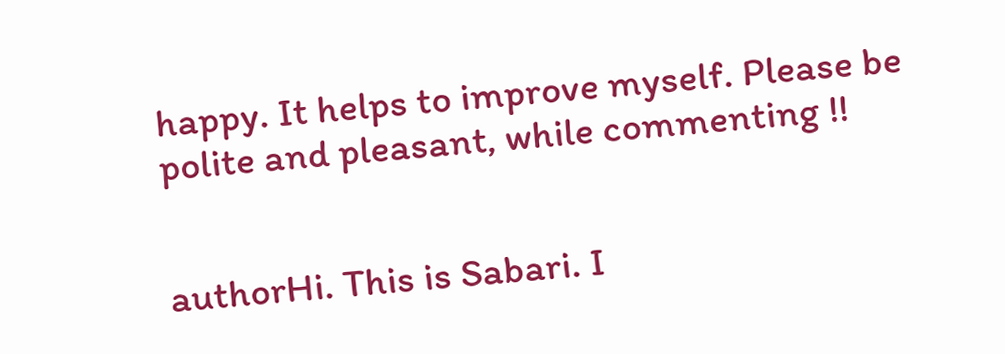happy. It helps to improve myself. Please be polite and pleasant, while commenting !!


authorHi. This is Sabari. I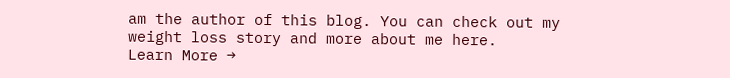am the author of this blog. You can check out my weight loss story and more about me here.
Learn More →